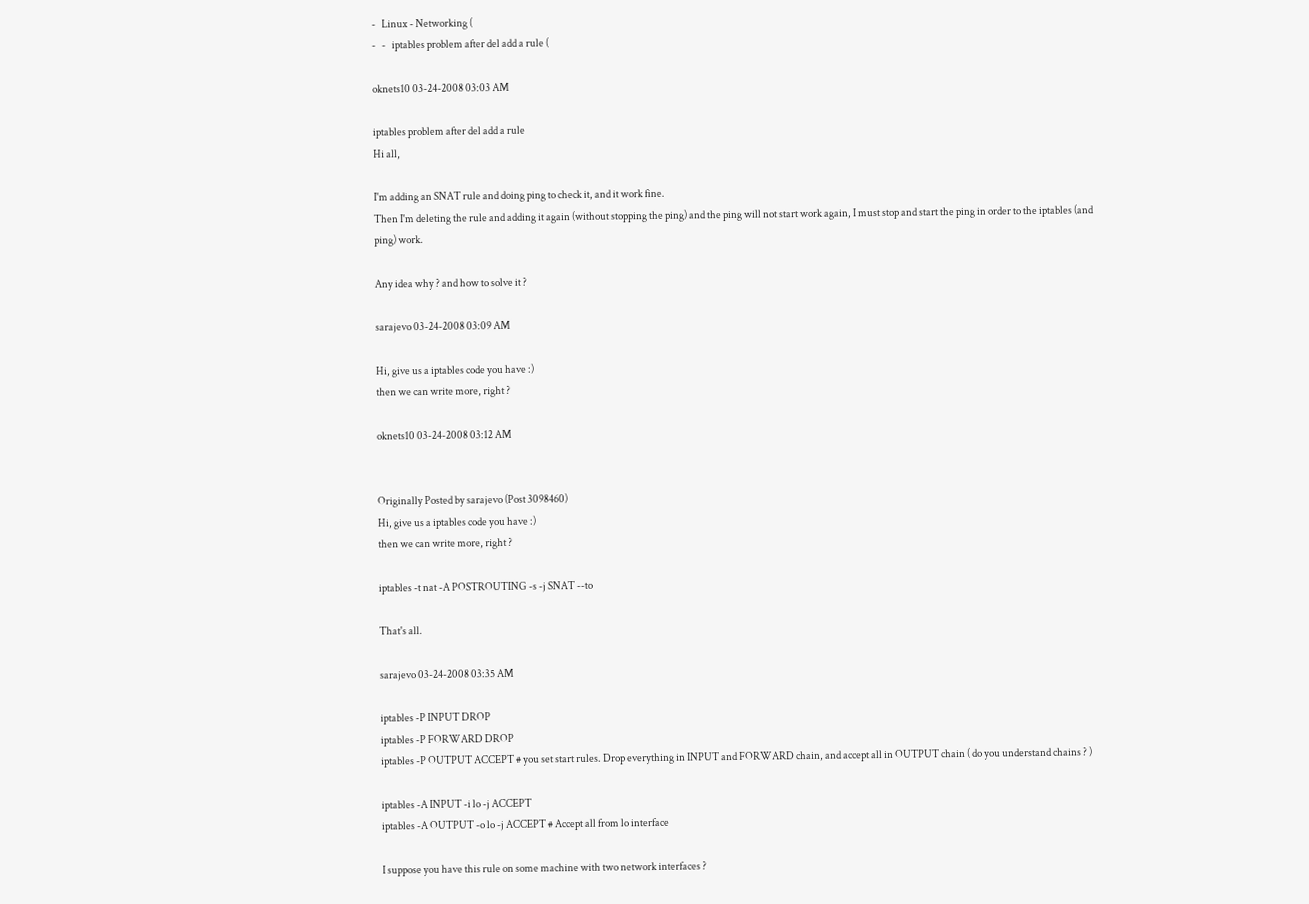-   Linux - Networking (
-   -   iptables problem after del add a rule (

oknets10 03-24-2008 03:03 AM

iptables problem after del add a rule
Hi all,

I'm adding an SNAT rule and doing ping to check it, and it work fine.
Then I'm deleting the rule and adding it again (without stopping the ping) and the ping will not start work again, I must stop and start the ping in order to the iptables (and ping) work.

Any idea why ? and how to solve it ?

sarajevo 03-24-2008 03:09 AM

Hi, give us a iptables code you have :)
then we can write more, right ?

oknets10 03-24-2008 03:12 AM


Originally Posted by sarajevo (Post 3098460)
Hi, give us a iptables code you have :)
then we can write more, right ?

iptables -t nat -A POSTROUTING -s -j SNAT --to

That's all.

sarajevo 03-24-2008 03:35 AM

iptables -P INPUT DROP
iptables -P FORWARD DROP
iptables -P OUTPUT ACCEPT # you set start rules. Drop everything in INPUT and FORWARD chain, and accept all in OUTPUT chain ( do you understand chains ? )

iptables -A INPUT -i lo -j ACCEPT
iptables -A OUTPUT -o lo -j ACCEPT # Accept all from lo interface

I suppose you have this rule on some machine with two network interfaces ?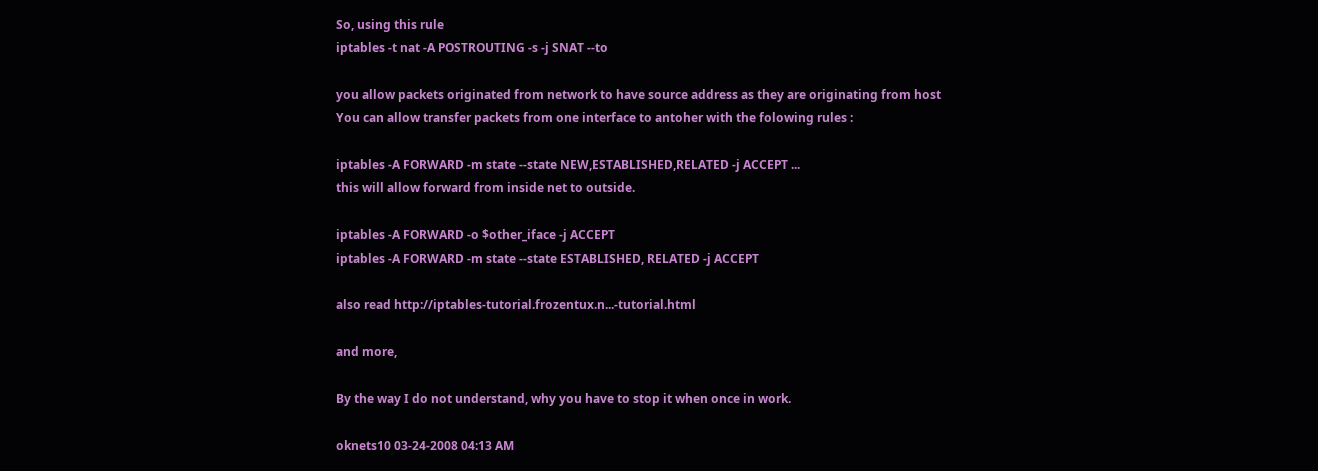So, using this rule
iptables -t nat -A POSTROUTING -s -j SNAT --to

you allow packets originated from network to have source address as they are originating from host
You can allow transfer packets from one interface to antoher with the folowing rules :

iptables -A FORWARD -m state --state NEW,ESTABLISHED,RELATED -j ACCEPT ...
this will allow forward from inside net to outside.

iptables -A FORWARD -o $other_iface -j ACCEPT
iptables -A FORWARD -m state --state ESTABLISHED, RELATED -j ACCEPT

also read http://iptables-tutorial.frozentux.n...-tutorial.html

and more,

By the way I do not understand, why you have to stop it when once in work.

oknets10 03-24-2008 04:13 AM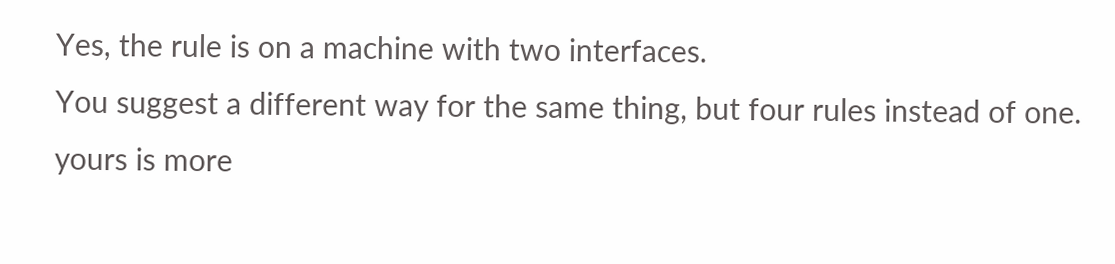Yes, the rule is on a machine with two interfaces.
You suggest a different way for the same thing, but four rules instead of one. yours is more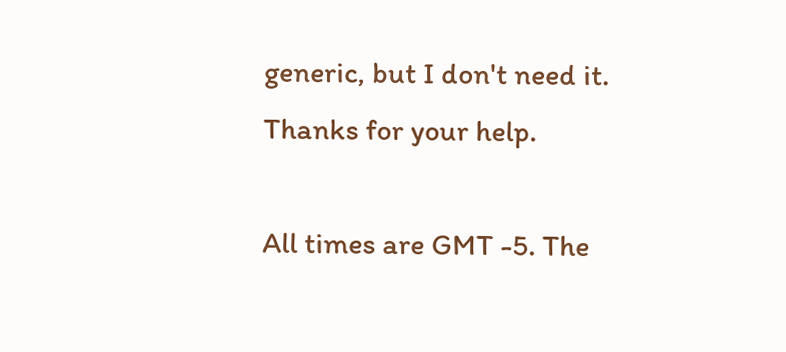generic, but I don't need it.
Thanks for your help.

All times are GMT -5. The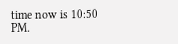time now is 10:50 PM.